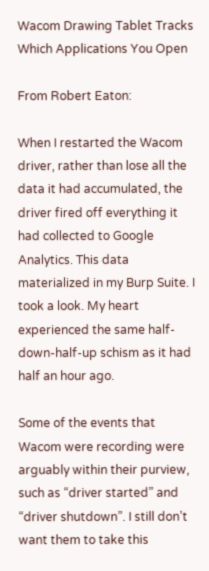Wacom Drawing Tablet Tracks Which Applications You Open

From Robert Eaton:

When I restarted the Wacom driver, rather than lose all the data it had accumulated, the driver fired off everything it had collected to Google Analytics. This data materialized in my Burp Suite. I took a look. My heart experienced the same half-down-half-up schism as it had half an hour ago.

Some of the events that Wacom were recording were arguably within their purview, such as “driver started” and “driver shutdown”. I still don’t want them to take this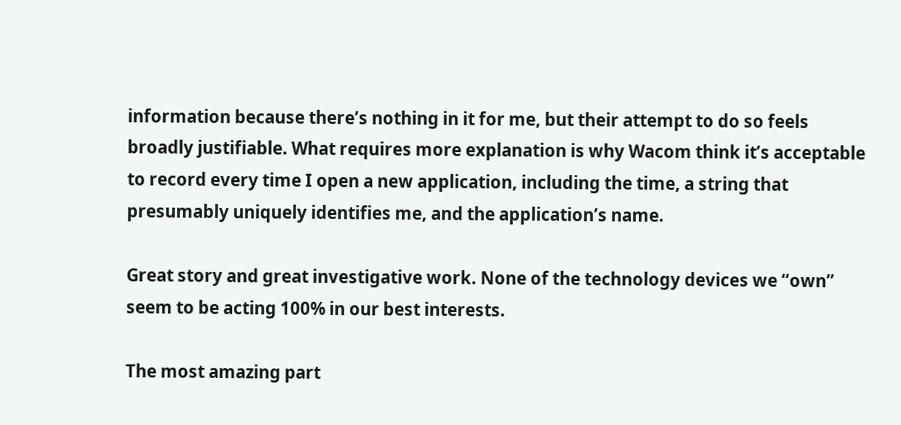information because there’s nothing in it for me, but their attempt to do so feels broadly justifiable. What requires more explanation is why Wacom think it’s acceptable to record every time I open a new application, including the time, a string that presumably uniquely identifies me, and the application’s name.

Great story and great investigative work. None of the technology devices we “own” seem to be acting 100% in our best interests.

The most amazing part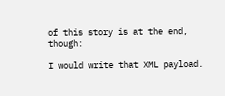of this story is at the end, though:

I would write that XML payload.